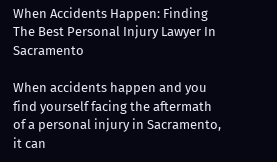When Accidents Happen: Finding The Best Personal Injury Lawyer In Sacramento

When accidents happen and you find yourself facing the aftermath of a personal injury in Sacramento, it can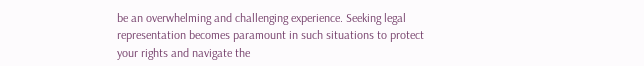be an overwhelming and challenging experience. Seeking legal representation becomes paramount in such situations to protect your rights and navigate the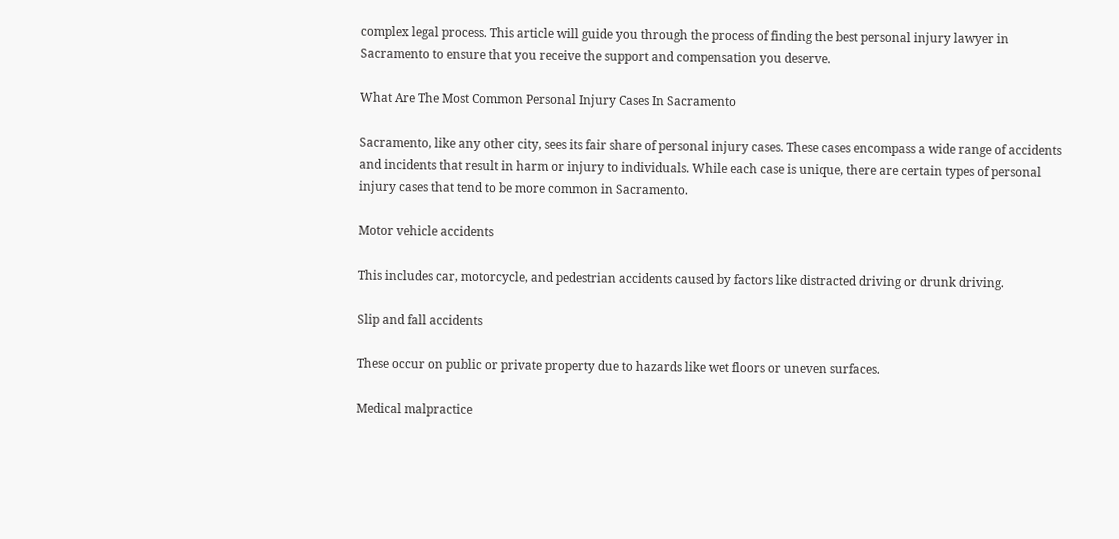complex legal process. This article will guide you through the process of finding the best personal injury lawyer in Sacramento to ensure that you receive the support and compensation you deserve.

What Are The Most Common Personal Injury Cases In Sacramento

Sacramento, like any other city, sees its fair share of personal injury cases. These cases encompass a wide range of accidents and incidents that result in harm or injury to individuals. While each case is unique, there are certain types of personal injury cases that tend to be more common in Sacramento.

Motor vehicle accidents

This includes car, motorcycle, and pedestrian accidents caused by factors like distracted driving or drunk driving.

Slip and fall accidents

These occur on public or private property due to hazards like wet floors or uneven surfaces.

Medical malpractice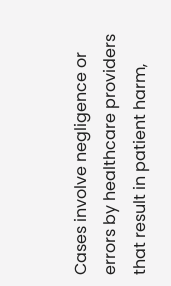Cases involve negligence or errors by healthcare providers that result in patient harm,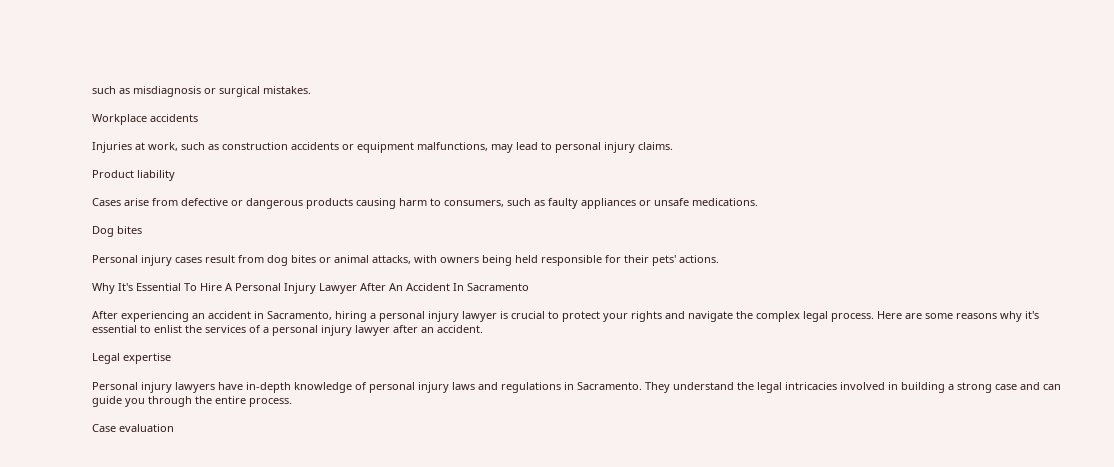such as misdiagnosis or surgical mistakes.

Workplace accidents

Injuries at work, such as construction accidents or equipment malfunctions, may lead to personal injury claims.

Product liability

Cases arise from defective or dangerous products causing harm to consumers, such as faulty appliances or unsafe medications.

Dog bites

Personal injury cases result from dog bites or animal attacks, with owners being held responsible for their pets' actions.

Why It's Essential To Hire A Personal Injury Lawyer After An Accident In Sacramento

After experiencing an accident in Sacramento, hiring a personal injury lawyer is crucial to protect your rights and navigate the complex legal process. Here are some reasons why it's essential to enlist the services of a personal injury lawyer after an accident.

Legal expertise

Personal injury lawyers have in-depth knowledge of personal injury laws and regulations in Sacramento. They understand the legal intricacies involved in building a strong case and can guide you through the entire process.

Case evaluation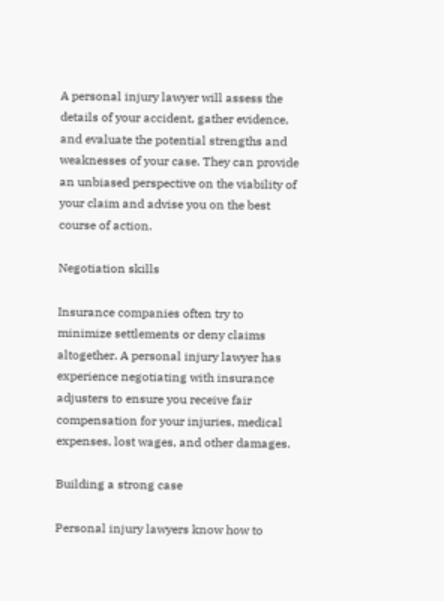A personal injury lawyer will assess the details of your accident, gather evidence, and evaluate the potential strengths and weaknesses of your case. They can provide an unbiased perspective on the viability of your claim and advise you on the best course of action.

Negotiation skills

Insurance companies often try to minimize settlements or deny claims altogether. A personal injury lawyer has experience negotiating with insurance adjusters to ensure you receive fair compensation for your injuries, medical expenses, lost wages, and other damages.

Building a strong case

Personal injury lawyers know how to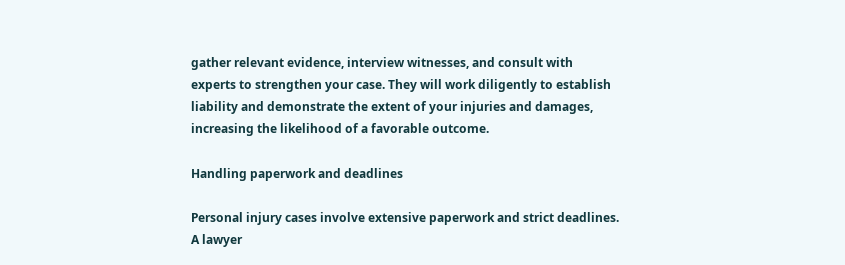gather relevant evidence, interview witnesses, and consult with experts to strengthen your case. They will work diligently to establish liability and demonstrate the extent of your injuries and damages, increasing the likelihood of a favorable outcome.

Handling paperwork and deadlines

Personal injury cases involve extensive paperwork and strict deadlines. A lawyer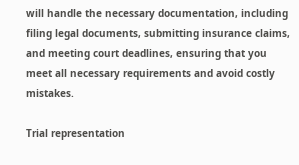will handle the necessary documentation, including filing legal documents, submitting insurance claims, and meeting court deadlines, ensuring that you meet all necessary requirements and avoid costly mistakes.

Trial representation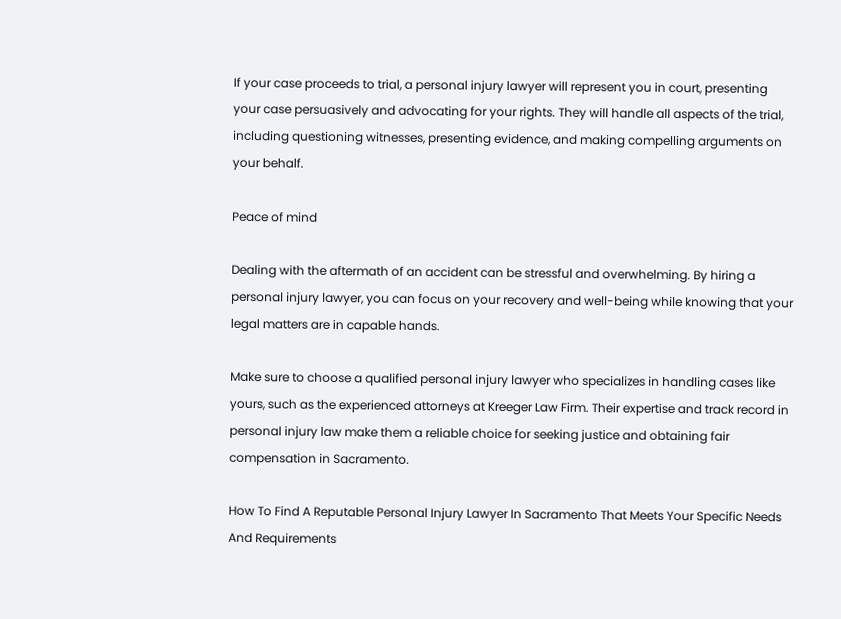If your case proceeds to trial, a personal injury lawyer will represent you in court, presenting your case persuasively and advocating for your rights. They will handle all aspects of the trial, including questioning witnesses, presenting evidence, and making compelling arguments on your behalf.

Peace of mind

Dealing with the aftermath of an accident can be stressful and overwhelming. By hiring a personal injury lawyer, you can focus on your recovery and well-being while knowing that your legal matters are in capable hands.

Make sure to choose a qualified personal injury lawyer who specializes in handling cases like yours, such as the experienced attorneys at Kreeger Law Firm. Their expertise and track record in personal injury law make them a reliable choice for seeking justice and obtaining fair compensation in Sacramento.

How To Find A Reputable Personal Injury Lawyer In Sacramento That Meets Your Specific Needs And Requirements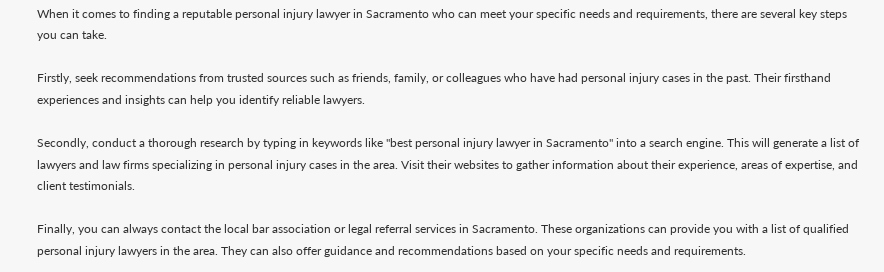When it comes to finding a reputable personal injury lawyer in Sacramento who can meet your specific needs and requirements, there are several key steps you can take.

Firstly, seek recommendations from trusted sources such as friends, family, or colleagues who have had personal injury cases in the past. Their firsthand experiences and insights can help you identify reliable lawyers.

Secondly, conduct a thorough research by typing in keywords like "best personal injury lawyer in Sacramento" into a search engine. This will generate a list of lawyers and law firms specializing in personal injury cases in the area. Visit their websites to gather information about their experience, areas of expertise, and client testimonials.

Finally, you can always contact the local bar association or legal referral services in Sacramento. These organizations can provide you with a list of qualified personal injury lawyers in the area. They can also offer guidance and recommendations based on your specific needs and requirements.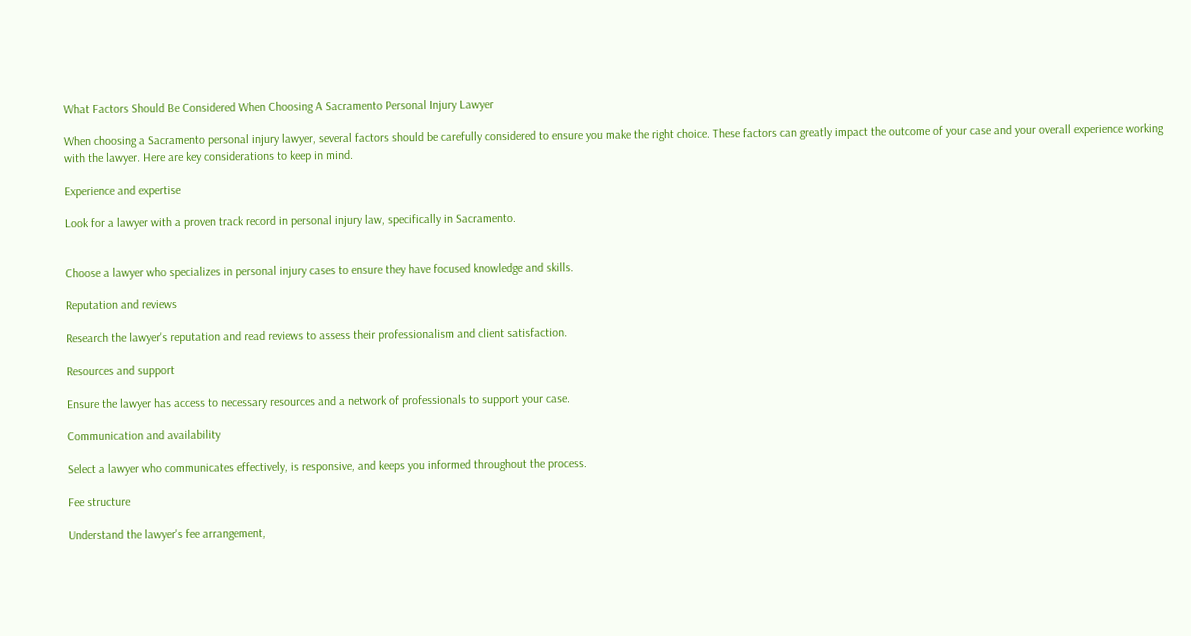What Factors Should Be Considered When Choosing A Sacramento Personal Injury Lawyer

When choosing a Sacramento personal injury lawyer, several factors should be carefully considered to ensure you make the right choice. These factors can greatly impact the outcome of your case and your overall experience working with the lawyer. Here are key considerations to keep in mind.

Experience and expertise

Look for a lawyer with a proven track record in personal injury law, specifically in Sacramento.


Choose a lawyer who specializes in personal injury cases to ensure they have focused knowledge and skills.

Reputation and reviews

Research the lawyer's reputation and read reviews to assess their professionalism and client satisfaction.

Resources and support

Ensure the lawyer has access to necessary resources and a network of professionals to support your case.

Communication and availability

Select a lawyer who communicates effectively, is responsive, and keeps you informed throughout the process.

Fee structure

Understand the lawyer's fee arrangement,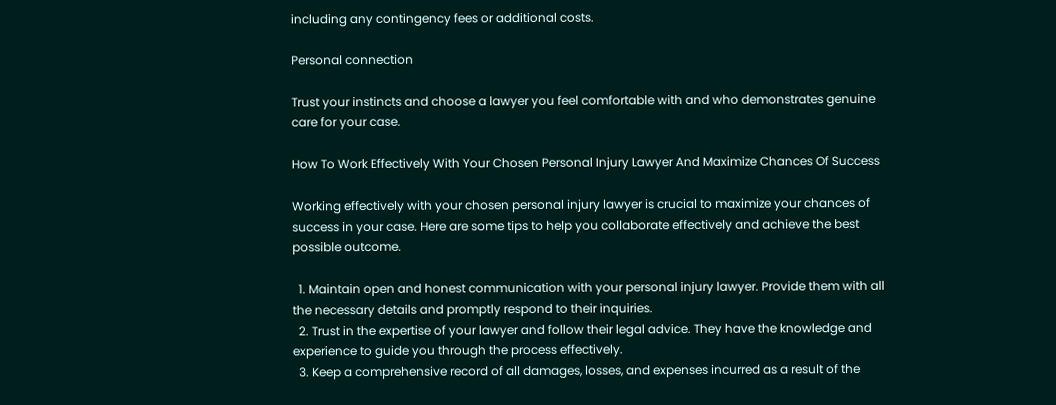including any contingency fees or additional costs.

Personal connection

Trust your instincts and choose a lawyer you feel comfortable with and who demonstrates genuine care for your case.

How To Work Effectively With Your Chosen Personal Injury Lawyer And Maximize Chances Of Success

Working effectively with your chosen personal injury lawyer is crucial to maximize your chances of success in your case. Here are some tips to help you collaborate effectively and achieve the best possible outcome.

  1. Maintain open and honest communication with your personal injury lawyer. Provide them with all the necessary details and promptly respond to their inquiries.
  2. Trust in the expertise of your lawyer and follow their legal advice. They have the knowledge and experience to guide you through the process effectively.
  3. Keep a comprehensive record of all damages, losses, and expenses incurred as a result of the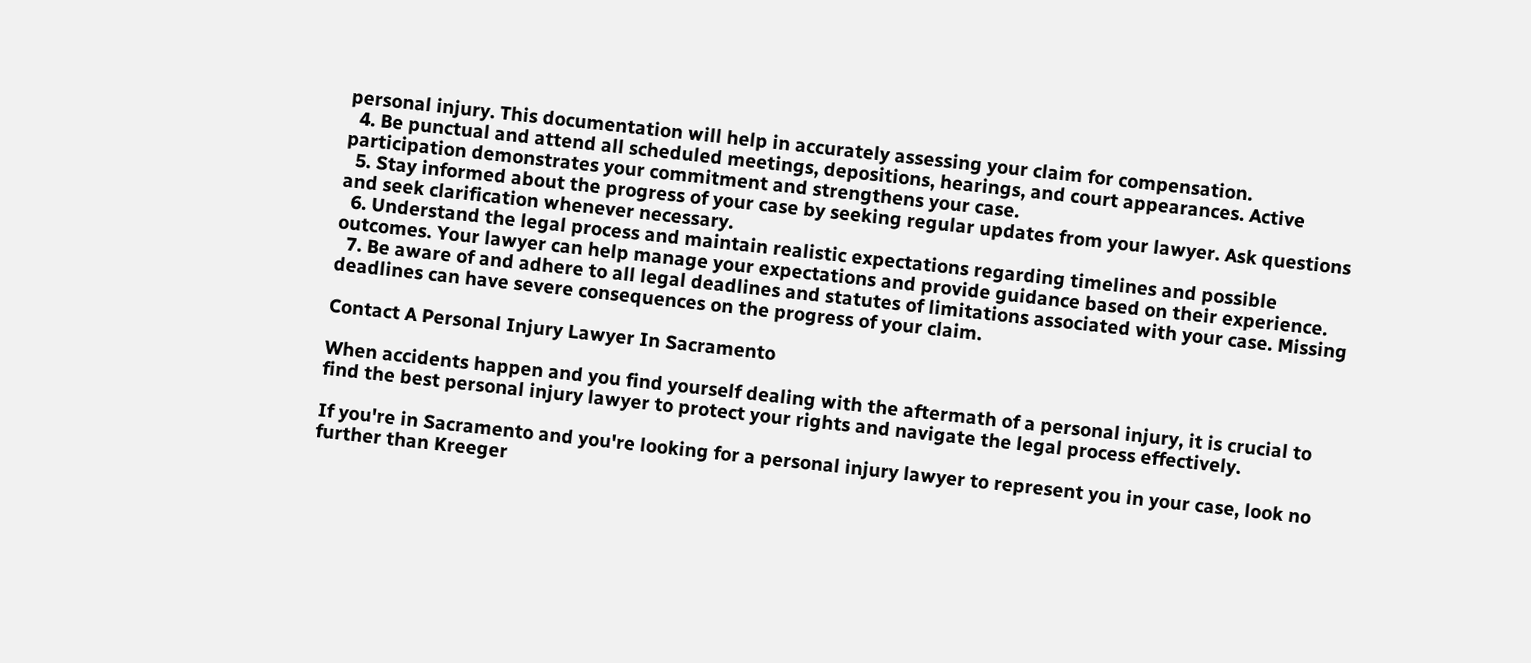personal injury. This documentation will help in accurately assessing your claim for compensation.
  4. Be punctual and attend all scheduled meetings, depositions, hearings, and court appearances. Active participation demonstrates your commitment and strengthens your case.
  5. Stay informed about the progress of your case by seeking regular updates from your lawyer. Ask questions and seek clarification whenever necessary.
  6. Understand the legal process and maintain realistic expectations regarding timelines and possible outcomes. Your lawyer can help manage your expectations and provide guidance based on their experience.
  7. Be aware of and adhere to all legal deadlines and statutes of limitations associated with your case. Missing deadlines can have severe consequences on the progress of your claim.

Contact A Personal Injury Lawyer In Sacramento

When accidents happen and you find yourself dealing with the aftermath of a personal injury, it is crucial to find the best personal injury lawyer to protect your rights and navigate the legal process effectively.

If you're in Sacramento and you're looking for a personal injury lawyer to represent you in your case, look no further than Kreeger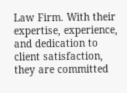Law Firm. With their expertise, experience, and dedication to client satisfaction, they are committed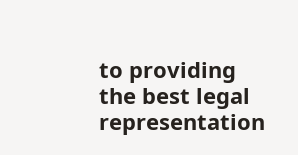to providing the best legal representation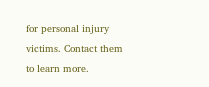for personal injury victims. Contact them to learn more.